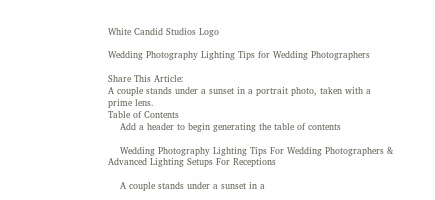White Candid Studios Logo

Wedding Photography Lighting Tips for Wedding Photographers

Share This Article:
A couple stands under a sunset in a portrait photo, taken with a prime lens.
Table of Contents
    Add a header to begin generating the table of contents

    Wedding Photography Lighting Tips For Wedding Photographers & Advanced Lighting Setups For Receptions

    A couple stands under a sunset in a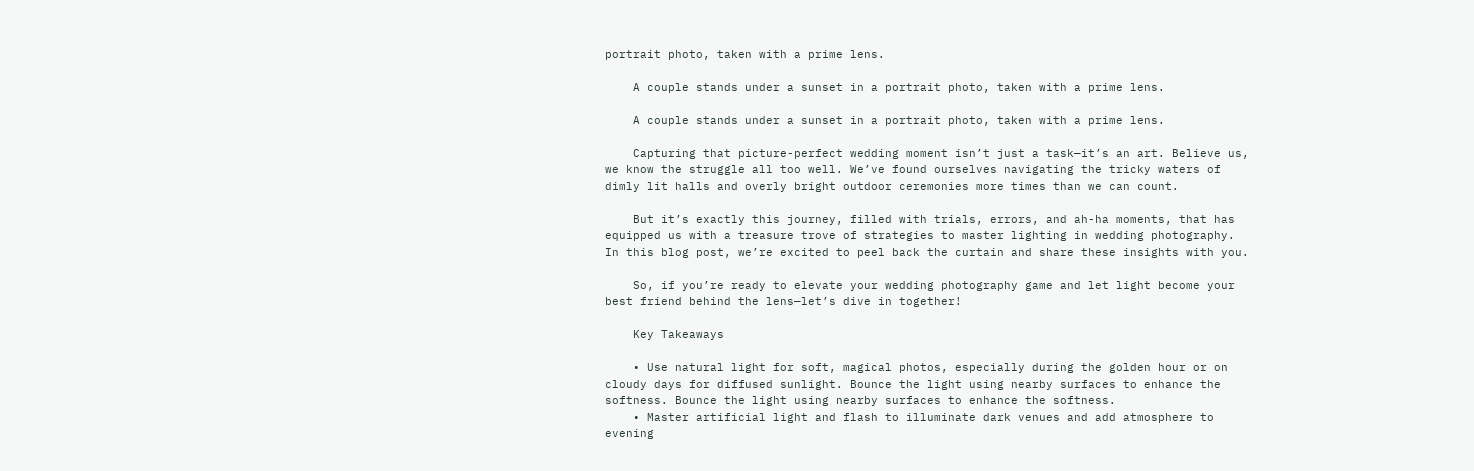portrait photo, taken with a prime lens.

    A couple stands under a sunset in a portrait photo, taken with a prime lens.

    A couple stands under a sunset in a portrait photo, taken with a prime lens.

    Capturing that picture-perfect wedding moment isn’t just a task—it’s an art. Believe us, we know the struggle all too well. We’ve found ourselves navigating the tricky waters of dimly lit halls and overly bright outdoor ceremonies more times than we can count.

    But it’s exactly this journey, filled with trials, errors, and ah-ha moments, that has equipped us with a treasure trove of strategies to master lighting in wedding photography. In this blog post, we’re excited to peel back the curtain and share these insights with you.

    So, if you’re ready to elevate your wedding photography game and let light become your best friend behind the lens—let’s dive in together!

    Key Takeaways

    • Use natural light for soft, magical photos, especially during the golden hour or on cloudy days for diffused sunlight. Bounce the light using nearby surfaces to enhance the softness. Bounce the light using nearby surfaces to enhance the softness.
    • Master artificial light and flash to illuminate dark venues and add atmosphere to evening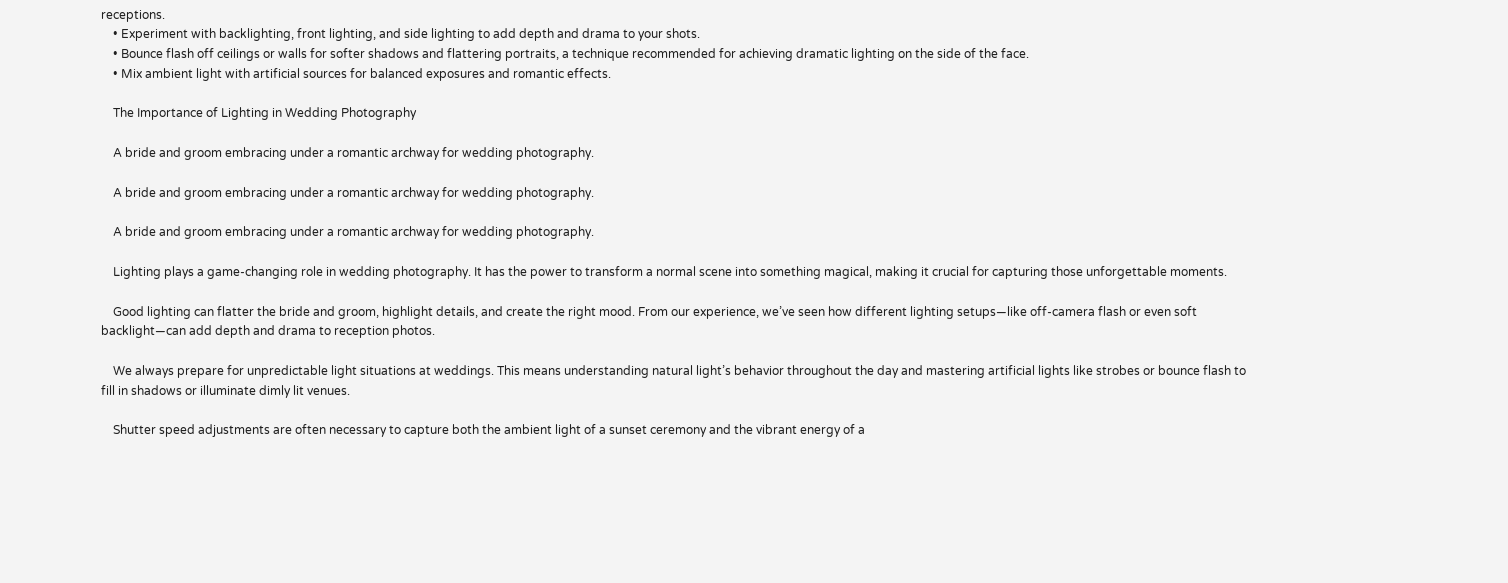receptions.
    • Experiment with backlighting, front lighting, and side lighting to add depth and drama to your shots.
    • Bounce flash off ceilings or walls for softer shadows and flattering portraits, a technique recommended for achieving dramatic lighting on the side of the face.
    • Mix ambient light with artificial sources for balanced exposures and romantic effects.

    The Importance of Lighting in Wedding Photography

    A bride and groom embracing under a romantic archway for wedding photography.

    A bride and groom embracing under a romantic archway for wedding photography.

    A bride and groom embracing under a romantic archway for wedding photography.

    Lighting plays a game-changing role in wedding photography. It has the power to transform a normal scene into something magical, making it crucial for capturing those unforgettable moments.

    Good lighting can flatter the bride and groom, highlight details, and create the right mood. From our experience, we’ve seen how different lighting setups—like off-camera flash or even soft backlight—can add depth and drama to reception photos.

    We always prepare for unpredictable light situations at weddings. This means understanding natural light’s behavior throughout the day and mastering artificial lights like strobes or bounce flash to fill in shadows or illuminate dimly lit venues.

    Shutter speed adjustments are often necessary to capture both the ambient light of a sunset ceremony and the vibrant energy of a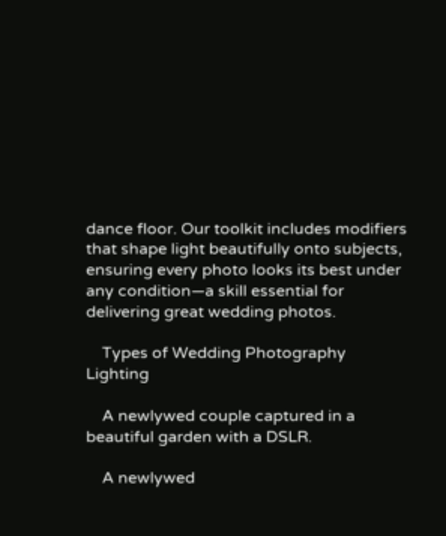dance floor. Our toolkit includes modifiers that shape light beautifully onto subjects, ensuring every photo looks its best under any condition—a skill essential for delivering great wedding photos.

    Types of Wedding Photography Lighting

    A newlywed couple captured in a beautiful garden with a DSLR.

    A newlywed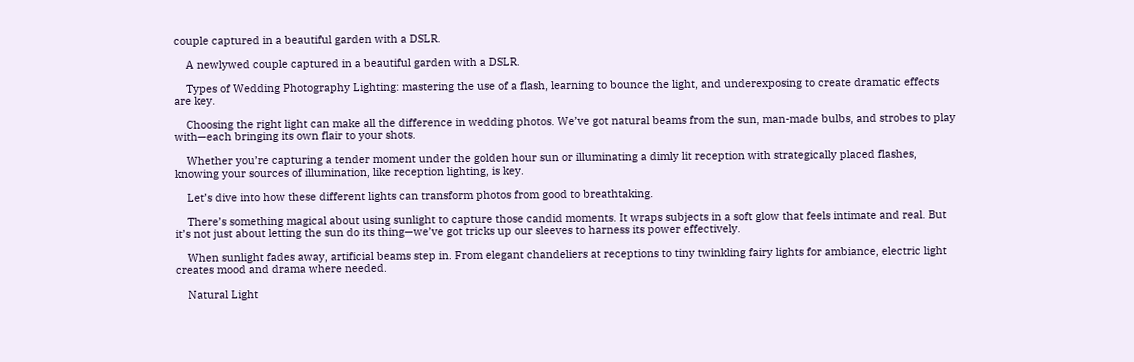couple captured in a beautiful garden with a DSLR.

    A newlywed couple captured in a beautiful garden with a DSLR.

    Types of Wedding Photography Lighting: mastering the use of a flash, learning to bounce the light, and underexposing to create dramatic effects are key.

    Choosing the right light can make all the difference in wedding photos. We’ve got natural beams from the sun, man-made bulbs, and strobes to play with—each bringing its own flair to your shots.

    Whether you’re capturing a tender moment under the golden hour sun or illuminating a dimly lit reception with strategically placed flashes, knowing your sources of illumination, like reception lighting, is key.

    Let’s dive into how these different lights can transform photos from good to breathtaking.

    There’s something magical about using sunlight to capture those candid moments. It wraps subjects in a soft glow that feels intimate and real. But it’s not just about letting the sun do its thing—we’ve got tricks up our sleeves to harness its power effectively.

    When sunlight fades away, artificial beams step in. From elegant chandeliers at receptions to tiny twinkling fairy lights for ambiance, electric light creates mood and drama where needed.

    Natural Light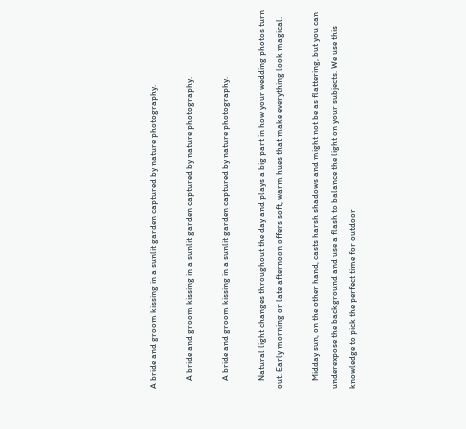A bride and groom kissing in a sunlit garden captured by nature photography.

    A bride and groom kissing in a sunlit garden captured by nature photography.

    A bride and groom kissing in a sunlit garden captured by nature photography.

    Natural light changes throughout the day and plays a big part in how your wedding photos turn out. Early morning or late afternoon offers soft, warm hues that make everything look magical.

    Midday sun, on the other hand, casts harsh shadows and might not be as flattering, but you can underexpose the background and use a flash to balance the light on your subjects. We use this knowledge to pick the perfect time for outdoor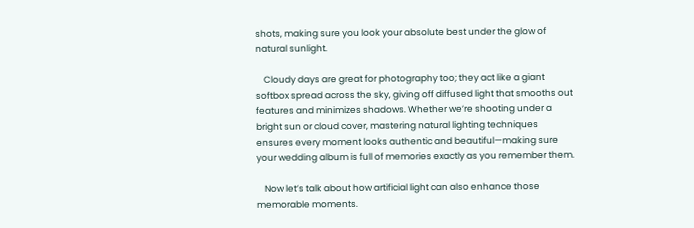shots, making sure you look your absolute best under the glow of natural sunlight.

    Cloudy days are great for photography too; they act like a giant softbox spread across the sky, giving off diffused light that smooths out features and minimizes shadows. Whether we’re shooting under a bright sun or cloud cover, mastering natural lighting techniques ensures every moment looks authentic and beautiful—making sure your wedding album is full of memories exactly as you remember them.

    Now let’s talk about how artificial light can also enhance those memorable moments.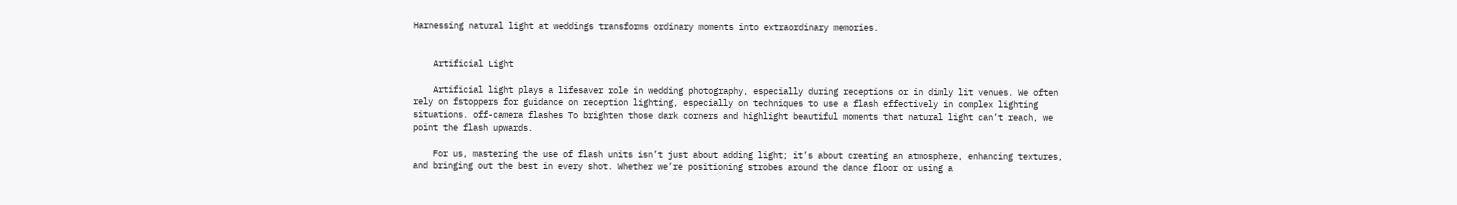Harnessing natural light at weddings transforms ordinary moments into extraordinary memories.


    Artificial Light

    Artificial light plays a lifesaver role in wedding photography, especially during receptions or in dimly lit venues. We often rely on fstoppers for guidance on reception lighting, especially on techniques to use a flash effectively in complex lighting situations. off-camera flashes To brighten those dark corners and highlight beautiful moments that natural light can’t reach, we point the flash upwards.

    For us, mastering the use of flash units isn’t just about adding light; it’s about creating an atmosphere, enhancing textures, and bringing out the best in every shot. Whether we’re positioning strobes around the dance floor or using a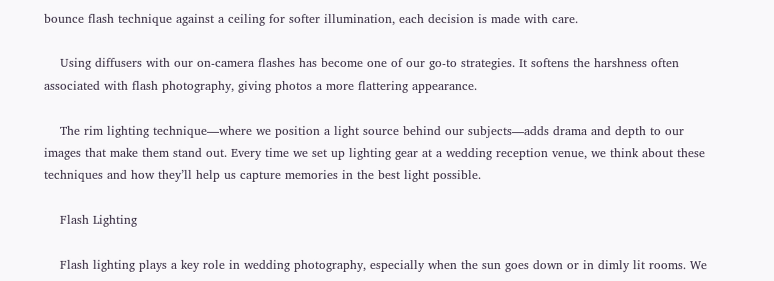bounce flash technique against a ceiling for softer illumination, each decision is made with care.

    Using diffusers with our on-camera flashes has become one of our go-to strategies. It softens the harshness often associated with flash photography, giving photos a more flattering appearance.

    The rim lighting technique—where we position a light source behind our subjects—adds drama and depth to our images that make them stand out. Every time we set up lighting gear at a wedding reception venue, we think about these techniques and how they’ll help us capture memories in the best light possible.

    Flash Lighting

    Flash lighting plays a key role in wedding photography, especially when the sun goes down or in dimly lit rooms. We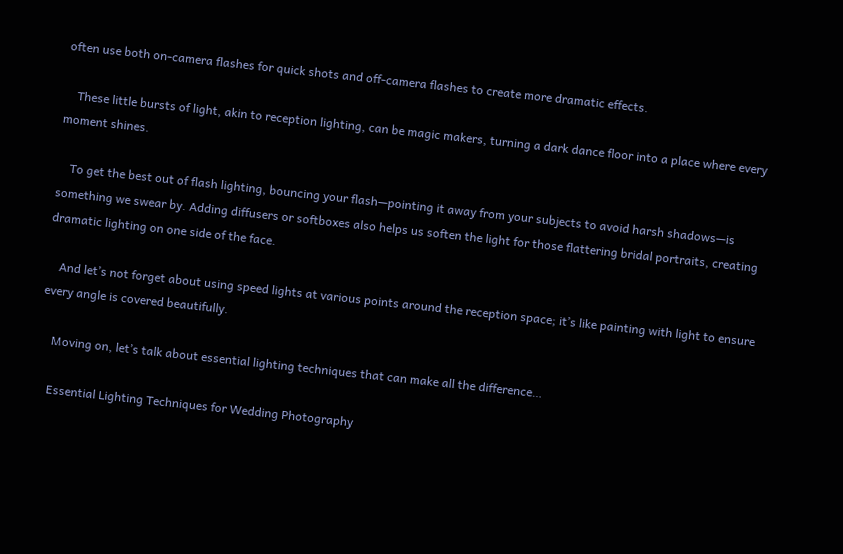often use both on-camera flashes for quick shots and off-camera flashes to create more dramatic effects.

    These little bursts of light, akin to reception lighting, can be magic makers, turning a dark dance floor into a place where every moment shines.

    To get the best out of flash lighting, bouncing your flash—pointing it away from your subjects to avoid harsh shadows—is something we swear by. Adding diffusers or softboxes also helps us soften the light for those flattering bridal portraits, creating dramatic lighting on one side of the face.

    And let’s not forget about using speed lights at various points around the reception space; it’s like painting with light to ensure every angle is covered beautifully.

    Moving on, let’s talk about essential lighting techniques that can make all the difference…

    Essential Lighting Techniques for Wedding Photography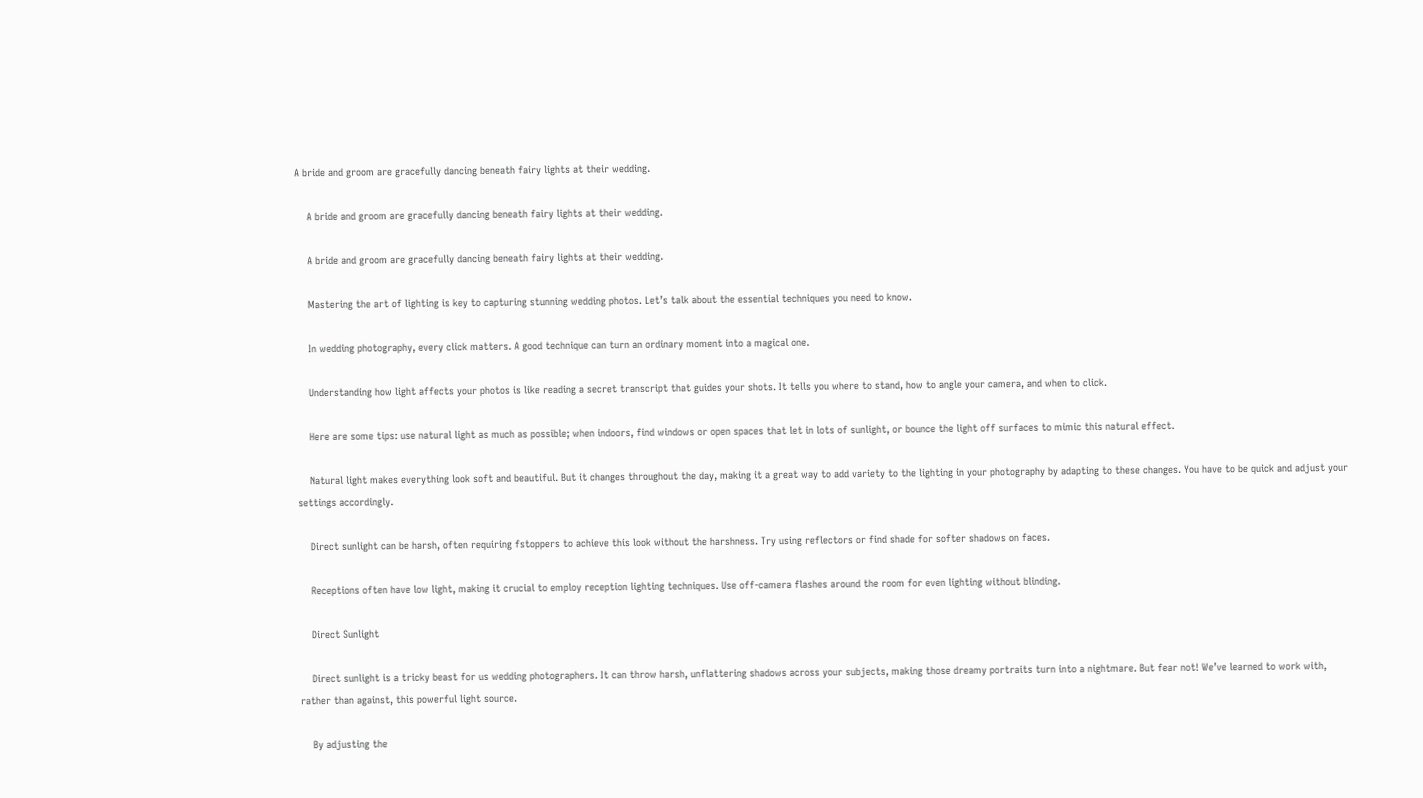A bride and groom are gracefully dancing beneath fairy lights at their wedding.

    A bride and groom are gracefully dancing beneath fairy lights at their wedding.

    A bride and groom are gracefully dancing beneath fairy lights at their wedding.

    Mastering the art of lighting is key to capturing stunning wedding photos. Let’s talk about the essential techniques you need to know.

    In wedding photography, every click matters. A good technique can turn an ordinary moment into a magical one.

    Understanding how light affects your photos is like reading a secret transcript that guides your shots. It tells you where to stand, how to angle your camera, and when to click.

    Here are some tips: use natural light as much as possible; when indoors, find windows or open spaces that let in lots of sunlight, or bounce the light off surfaces to mimic this natural effect.

    Natural light makes everything look soft and beautiful. But it changes throughout the day, making it a great way to add variety to the lighting in your photography by adapting to these changes. You have to be quick and adjust your settings accordingly.

    Direct sunlight can be harsh, often requiring fstoppers to achieve this look without the harshness. Try using reflectors or find shade for softer shadows on faces.

    Receptions often have low light, making it crucial to employ reception lighting techniques. Use off-camera flashes around the room for even lighting without blinding.

    Direct Sunlight

    Direct sunlight is a tricky beast for us wedding photographers. It can throw harsh, unflattering shadows across your subjects, making those dreamy portraits turn into a nightmare. But fear not! We’ve learned to work with, rather than against, this powerful light source.

    By adjusting the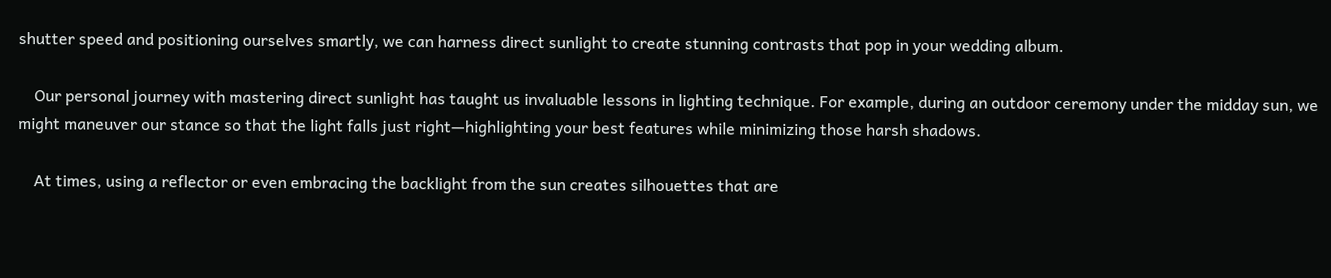shutter speed and positioning ourselves smartly, we can harness direct sunlight to create stunning contrasts that pop in your wedding album.

    Our personal journey with mastering direct sunlight has taught us invaluable lessons in lighting technique. For example, during an outdoor ceremony under the midday sun, we might maneuver our stance so that the light falls just right—highlighting your best features while minimizing those harsh shadows.

    At times, using a reflector or even embracing the backlight from the sun creates silhouettes that are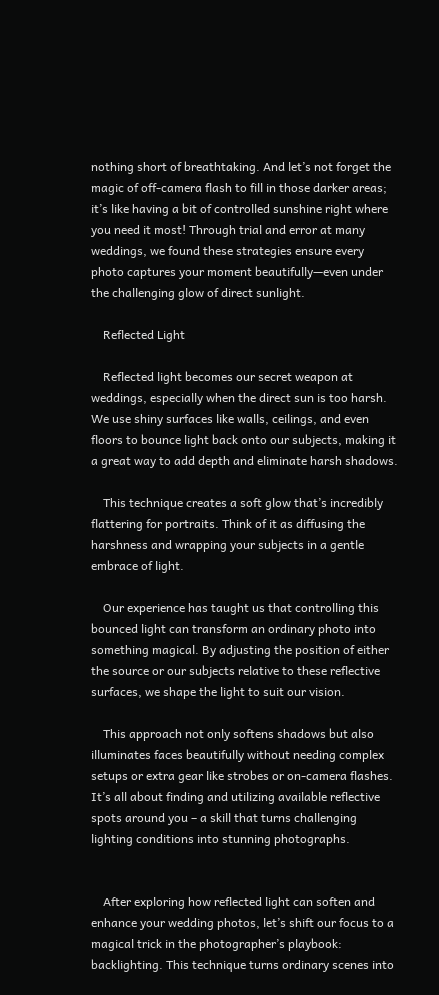nothing short of breathtaking. And let’s not forget the magic of off-camera flash to fill in those darker areas; it’s like having a bit of controlled sunshine right where you need it most! Through trial and error at many weddings, we found these strategies ensure every photo captures your moment beautifully—even under the challenging glow of direct sunlight.

    Reflected Light

    Reflected light becomes our secret weapon at weddings, especially when the direct sun is too harsh. We use shiny surfaces like walls, ceilings, and even floors to bounce light back onto our subjects, making it a great way to add depth and eliminate harsh shadows.

    This technique creates a soft glow that’s incredibly flattering for portraits. Think of it as diffusing the harshness and wrapping your subjects in a gentle embrace of light.

    Our experience has taught us that controlling this bounced light can transform an ordinary photo into something magical. By adjusting the position of either the source or our subjects relative to these reflective surfaces, we shape the light to suit our vision.

    This approach not only softens shadows but also illuminates faces beautifully without needing complex setups or extra gear like strobes or on-camera flashes. It’s all about finding and utilizing available reflective spots around you – a skill that turns challenging lighting conditions into stunning photographs.


    After exploring how reflected light can soften and enhance your wedding photos, let’s shift our focus to a magical trick in the photographer’s playbook: backlighting. This technique turns ordinary scenes into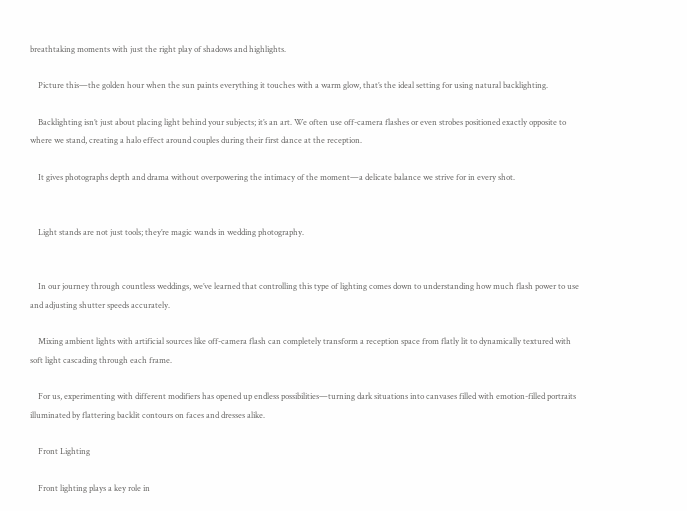breathtaking moments with just the right play of shadows and highlights.

    Picture this—the golden hour when the sun paints everything it touches with a warm glow, that’s the ideal setting for using natural backlighting.

    Backlighting isn’t just about placing light behind your subjects; it’s an art. We often use off-camera flashes or even strobes positioned exactly opposite to where we stand, creating a halo effect around couples during their first dance at the reception.

    It gives photographs depth and drama without overpowering the intimacy of the moment—a delicate balance we strive for in every shot.


    Light stands are not just tools; they’re magic wands in wedding photography.


    In our journey through countless weddings, we’ve learned that controlling this type of lighting comes down to understanding how much flash power to use and adjusting shutter speeds accurately.

    Mixing ambient lights with artificial sources like off-camera flash can completely transform a reception space from flatly lit to dynamically textured with soft light cascading through each frame.

    For us, experimenting with different modifiers has opened up endless possibilities—turning dark situations into canvases filled with emotion-filled portraits illuminated by flattering backlit contours on faces and dresses alike.

    Front Lighting

    Front lighting plays a key role in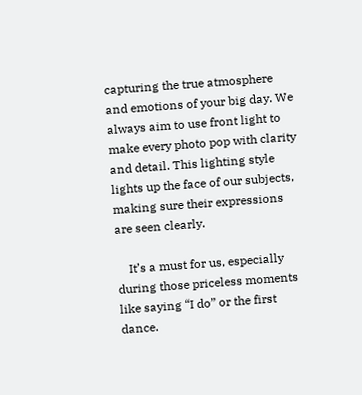capturing the true atmosphere and emotions of your big day. We always aim to use front light to make every photo pop with clarity and detail. This lighting style lights up the face of our subjects, making sure their expressions are seen clearly.

    It’s a must for us, especially during those priceless moments like saying “I do” or the first dance.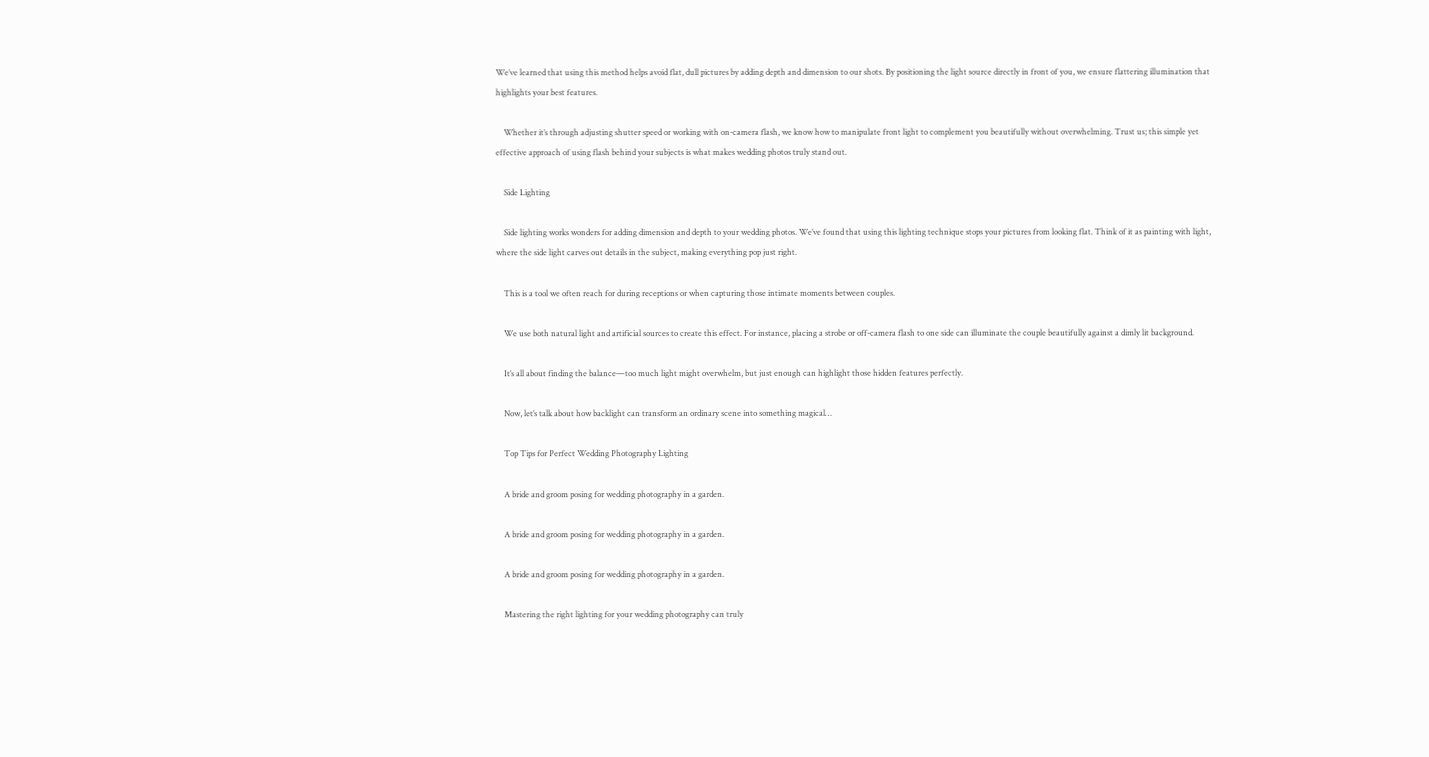We’ve learned that using this method helps avoid flat, dull pictures by adding depth and dimension to our shots. By positioning the light source directly in front of you, we ensure flattering illumination that highlights your best features.

    Whether it’s through adjusting shutter speed or working with on-camera flash, we know how to manipulate front light to complement you beautifully without overwhelming. Trust us; this simple yet effective approach of using flash behind your subjects is what makes wedding photos truly stand out.

    Side Lighting

    Side lighting works wonders for adding dimension and depth to your wedding photos. We’ve found that using this lighting technique stops your pictures from looking flat. Think of it as painting with light, where the side light carves out details in the subject, making everything pop just right.

    This is a tool we often reach for during receptions or when capturing those intimate moments between couples.

    We use both natural light and artificial sources to create this effect. For instance, placing a strobe or off-camera flash to one side can illuminate the couple beautifully against a dimly lit background.

    It’s all about finding the balance—too much light might overwhelm, but just enough can highlight those hidden features perfectly.

    Now, let’s talk about how backlight can transform an ordinary scene into something magical…

    Top Tips for Perfect Wedding Photography Lighting

    A bride and groom posing for wedding photography in a garden.

    A bride and groom posing for wedding photography in a garden.

    A bride and groom posing for wedding photography in a garden.

    Mastering the right lighting for your wedding photography can truly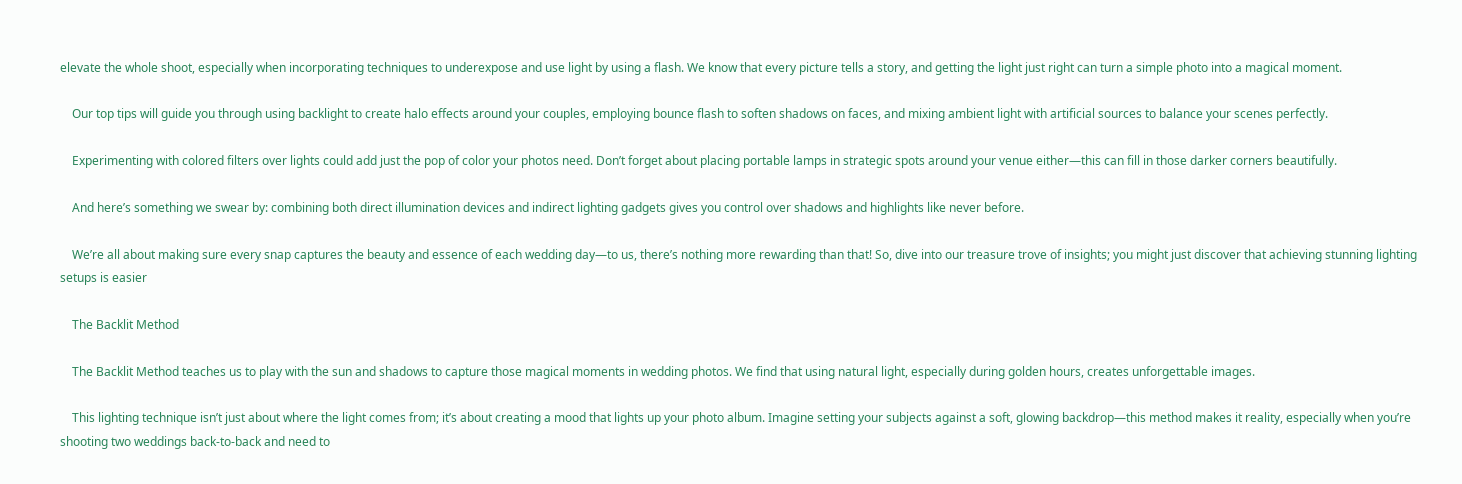elevate the whole shoot, especially when incorporating techniques to underexpose and use light by using a flash. We know that every picture tells a story, and getting the light just right can turn a simple photo into a magical moment.

    Our top tips will guide you through using backlight to create halo effects around your couples, employing bounce flash to soften shadows on faces, and mixing ambient light with artificial sources to balance your scenes perfectly.

    Experimenting with colored filters over lights could add just the pop of color your photos need. Don’t forget about placing portable lamps in strategic spots around your venue either—this can fill in those darker corners beautifully.

    And here’s something we swear by: combining both direct illumination devices and indirect lighting gadgets gives you control over shadows and highlights like never before.

    We’re all about making sure every snap captures the beauty and essence of each wedding day—to us, there’s nothing more rewarding than that! So, dive into our treasure trove of insights; you might just discover that achieving stunning lighting setups is easier

    The Backlit Method

    The Backlit Method teaches us to play with the sun and shadows to capture those magical moments in wedding photos. We find that using natural light, especially during golden hours, creates unforgettable images.

    This lighting technique isn’t just about where the light comes from; it’s about creating a mood that lights up your photo album. Imagine setting your subjects against a soft, glowing backdrop—this method makes it reality, especially when you’re shooting two weddings back-to-back and need to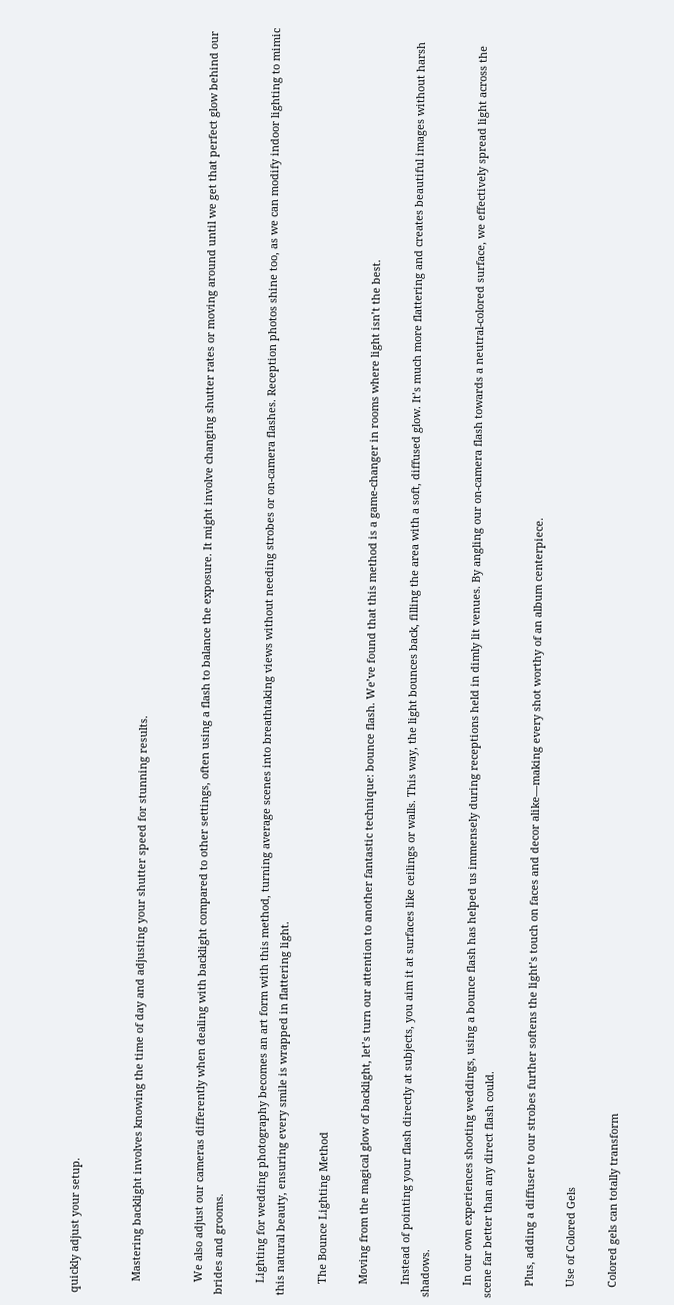quickly adjust your setup.


    Mastering backlight involves knowing the time of day and adjusting your shutter speed for stunning results.


    We also adjust our cameras differently when dealing with backlight compared to other settings, often using a flash to balance the exposure. It might involve changing shutter rates or moving around until we get that perfect glow behind our brides and grooms.

    Lighting for wedding photography becomes an art form with this method, turning average scenes into breathtaking views without needing strobes or on-camera flashes. Reception photos shine too, as we can modify indoor lighting to mimic this natural beauty, ensuring every smile is wrapped in flattering light.

    The Bounce Lighting Method

    Moving from the magical glow of backlight, let’s turn our attention to another fantastic technique: bounce flash. We’ve found that this method is a game-changer in rooms where light isn’t the best.

    Instead of pointing your flash directly at subjects, you aim it at surfaces like ceilings or walls. This way, the light bounces back, filling the area with a soft, diffused glow. It’s much more flattering and creates beautiful images without harsh shadows.

    In our own experiences shooting weddings, using a bounce flash has helped us immensely during receptions held in dimly lit venues. By angling our on-camera flash towards a neutral-colored surface, we effectively spread light across the scene far better than any direct flash could.

    Plus, adding a diffuser to our strobes further softens the light’s touch on faces and decor alike—making every shot worthy of an album centerpiece.

    Use of Colored Gels

    Colored gels can totally transform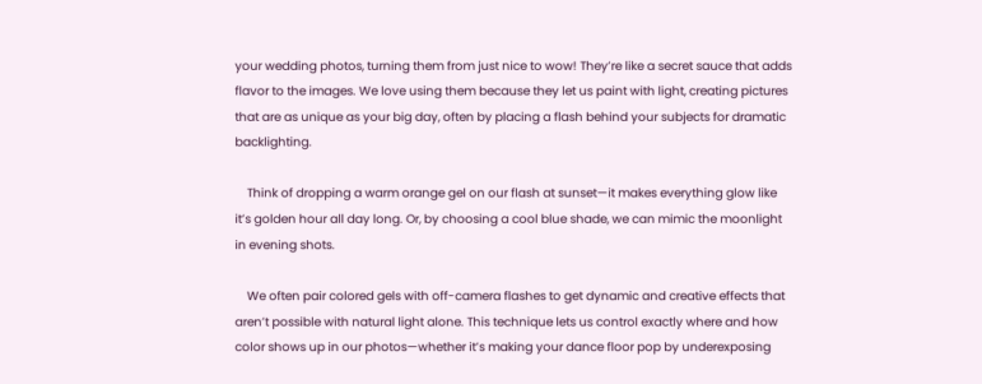your wedding photos, turning them from just nice to wow! They’re like a secret sauce that adds flavor to the images. We love using them because they let us paint with light, creating pictures that are as unique as your big day, often by placing a flash behind your subjects for dramatic backlighting.

    Think of dropping a warm orange gel on our flash at sunset—it makes everything glow like it’s golden hour all day long. Or, by choosing a cool blue shade, we can mimic the moonlight in evening shots.

    We often pair colored gels with off-camera flashes to get dynamic and creative effects that aren’t possible with natural light alone. This technique lets us control exactly where and how color shows up in our photos—whether it’s making your dance floor pop by underexposing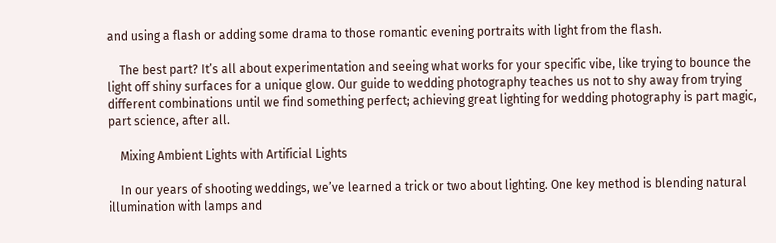and using a flash or adding some drama to those romantic evening portraits with light from the flash.

    The best part? It’s all about experimentation and seeing what works for your specific vibe, like trying to bounce the light off shiny surfaces for a unique glow. Our guide to wedding photography teaches us not to shy away from trying different combinations until we find something perfect; achieving great lighting for wedding photography is part magic, part science, after all.

    Mixing Ambient Lights with Artificial Lights

    In our years of shooting weddings, we’ve learned a trick or two about lighting. One key method is blending natural illumination with lamps and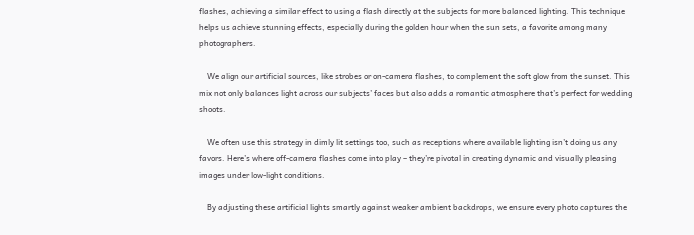flashes, achieving a similar effect to using a flash directly at the subjects for more balanced lighting. This technique helps us achieve stunning effects, especially during the golden hour when the sun sets, a favorite among many photographers.

    We align our artificial sources, like strobes or on-camera flashes, to complement the soft glow from the sunset. This mix not only balances light across our subjects’ faces but also adds a romantic atmosphere that’s perfect for wedding shoots.

    We often use this strategy in dimly lit settings too, such as receptions where available lighting isn’t doing us any favors. Here’s where off-camera flashes come into play – they’re pivotal in creating dynamic and visually pleasing images under low-light conditions.

    By adjusting these artificial lights smartly against weaker ambient backdrops, we ensure every photo captures the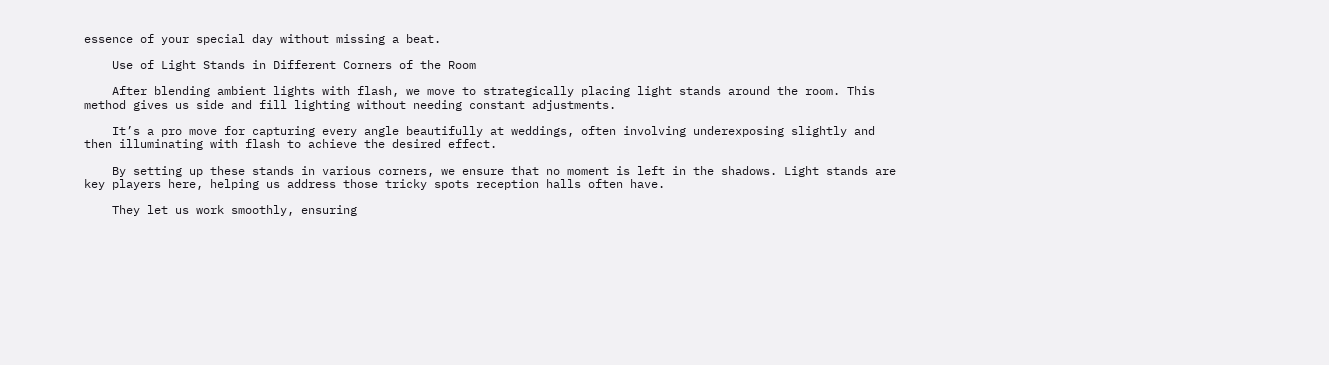essence of your special day without missing a beat.

    Use of Light Stands in Different Corners of the Room

    After blending ambient lights with flash, we move to strategically placing light stands around the room. This method gives us side and fill lighting without needing constant adjustments.

    It’s a pro move for capturing every angle beautifully at weddings, often involving underexposing slightly and then illuminating with flash to achieve the desired effect.

    By setting up these stands in various corners, we ensure that no moment is left in the shadows. Light stands are key players here, helping us address those tricky spots reception halls often have.

    They let us work smoothly, ensuring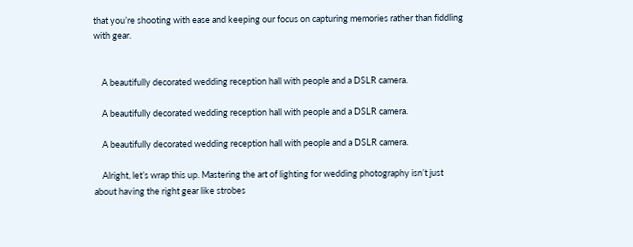that you’re shooting with ease and keeping our focus on capturing memories rather than fiddling with gear.


    A beautifully decorated wedding reception hall with people and a DSLR camera.

    A beautifully decorated wedding reception hall with people and a DSLR camera.

    A beautifully decorated wedding reception hall with people and a DSLR camera.

    Alright, let’s wrap this up. Mastering the art of lighting for wedding photography isn’t just about having the right gear like strobes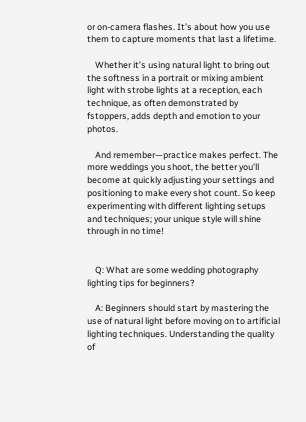or on-camera flashes. It’s about how you use them to capture moments that last a lifetime.

    Whether it’s using natural light to bring out the softness in a portrait or mixing ambient light with strobe lights at a reception, each technique, as often demonstrated by fstoppers, adds depth and emotion to your photos.

    And remember—practice makes perfect. The more weddings you shoot, the better you’ll become at quickly adjusting your settings and positioning to make every shot count. So keep experimenting with different lighting setups and techniques; your unique style will shine through in no time!


    Q: What are some wedding photography lighting tips for beginners?

    A: Beginners should start by mastering the use of natural light before moving on to artificial lighting techniques. Understanding the quality of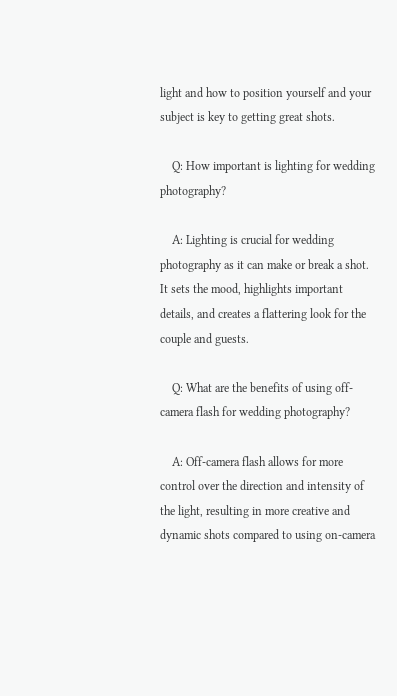light and how to position yourself and your subject is key to getting great shots.

    Q: How important is lighting for wedding photography?

    A: Lighting is crucial for wedding photography as it can make or break a shot. It sets the mood, highlights important details, and creates a flattering look for the couple and guests.

    Q: What are the benefits of using off-camera flash for wedding photography?

    A: Off-camera flash allows for more control over the direction and intensity of the light, resulting in more creative and dynamic shots compared to using on-camera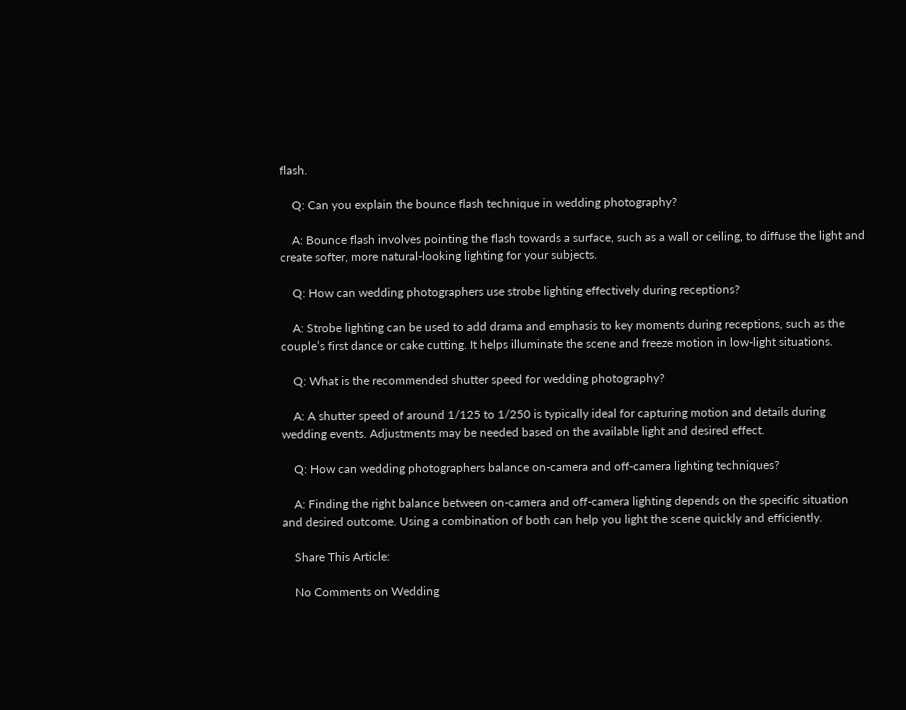flash.

    Q: Can you explain the bounce flash technique in wedding photography?

    A: Bounce flash involves pointing the flash towards a surface, such as a wall or ceiling, to diffuse the light and create softer, more natural-looking lighting for your subjects.

    Q: How can wedding photographers use strobe lighting effectively during receptions?

    A: Strobe lighting can be used to add drama and emphasis to key moments during receptions, such as the couple’s first dance or cake cutting. It helps illuminate the scene and freeze motion in low-light situations.

    Q: What is the recommended shutter speed for wedding photography?

    A: A shutter speed of around 1/125 to 1/250 is typically ideal for capturing motion and details during wedding events. Adjustments may be needed based on the available light and desired effect.

    Q: How can wedding photographers balance on-camera and off-camera lighting techniques?

    A: Finding the right balance between on-camera and off-camera lighting depends on the specific situation and desired outcome. Using a combination of both can help you light the scene quickly and efficiently.

    Share This Article:

    No Comments on Wedding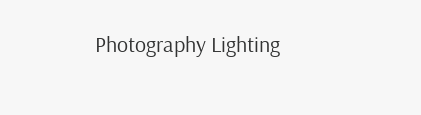Photography Lighting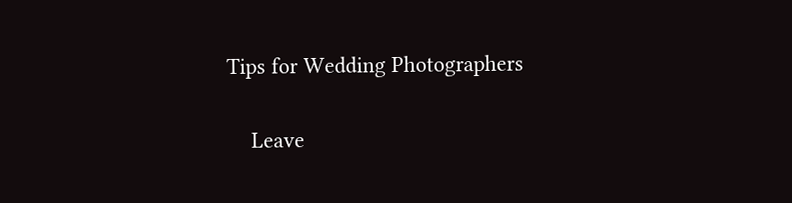Tips for Wedding Photographers

    Leave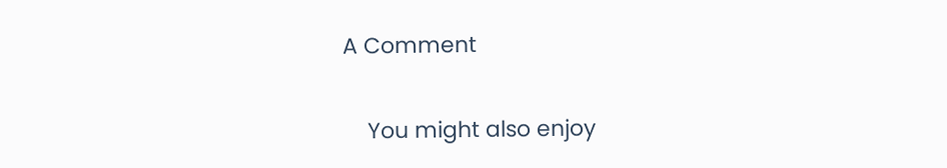A Comment

    You might also enjoy